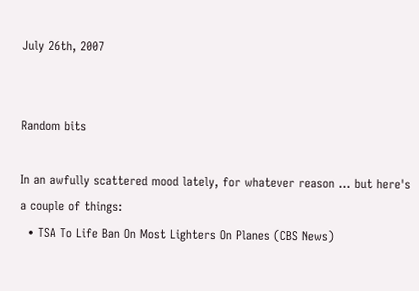July 26th, 2007


Random bits

In an awfully scattered mood lately, for whatever reason ... but here's a couple of things:
  • TSA To Life Ban On Most Lighters On Planes (CBS News)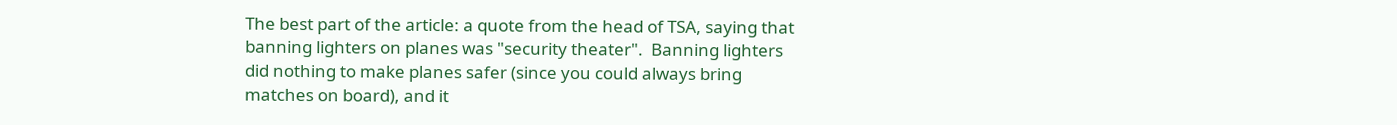The best part of the article: a quote from the head of TSA, saying that banning lighters on planes was "security theater".  Banning lighters did nothing to make planes safer (since you could always bring matches on board), and it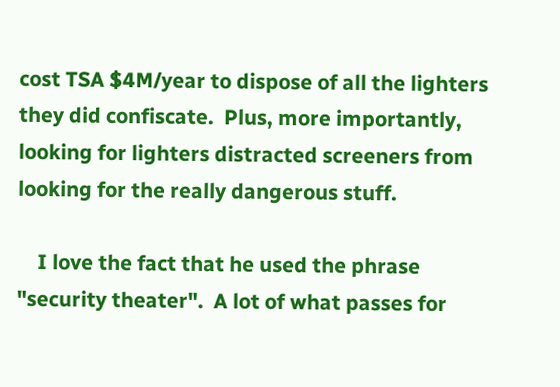cost TSA $4M/year to dispose of all the lighters they did confiscate.  Plus, more importantly, looking for lighters distracted screeners from looking for the really dangerous stuff.

    I love the fact that he used the phrase "security theater".  A lot of what passes for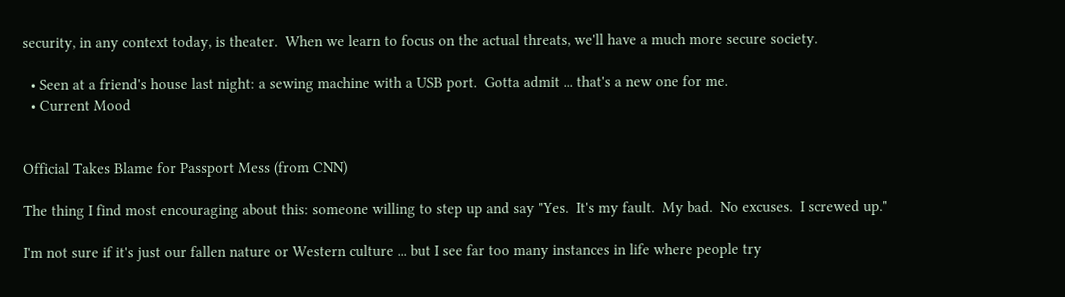security, in any context today, is theater.  When we learn to focus on the actual threats, we'll have a much more secure society.

  • Seen at a friend's house last night: a sewing machine with a USB port.  Gotta admit ... that's a new one for me.
  • Current Mood


Official Takes Blame for Passport Mess (from CNN)

The thing I find most encouraging about this: someone willing to step up and say "Yes.  It's my fault.  My bad.  No excuses.  I screwed up."

I'm not sure if it's just our fallen nature or Western culture ... but I see far too many instances in life where people try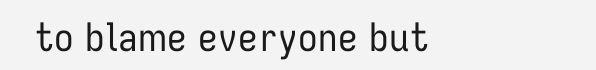to blame everyone but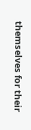themselves for their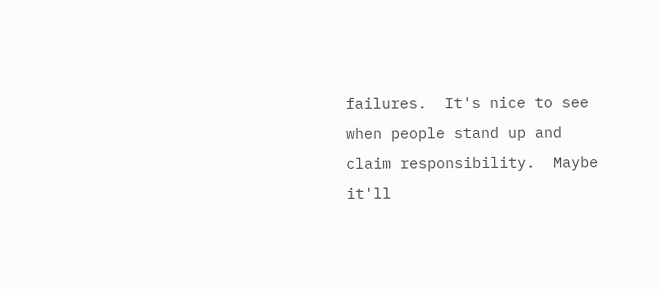failures.  It's nice to see when people stand up and claim responsibility.  Maybe it'll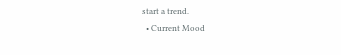start a trend.
  • Current Mood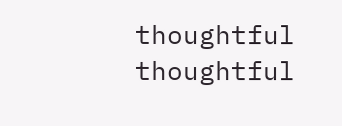thoughtful thoughtful